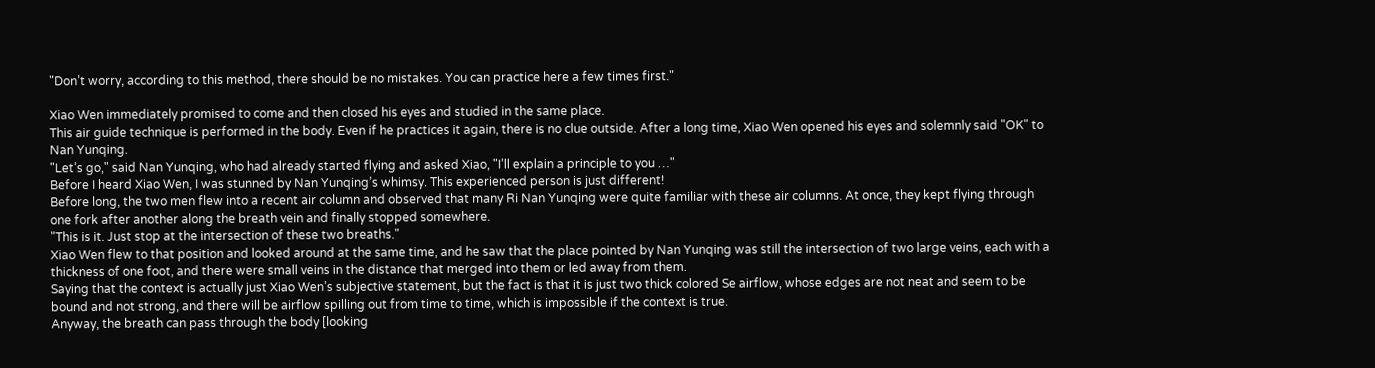"Don’t worry, according to this method, there should be no mistakes. You can practice here a few times first."

Xiao Wen immediately promised to come and then closed his eyes and studied in the same place.
This air guide technique is performed in the body. Even if he practices it again, there is no clue outside. After a long time, Xiao Wen opened his eyes and solemnly said "OK" to Nan Yunqing.
"Let’s go," said Nan Yunqing, who had already started flying and asked Xiao, "I’ll explain a principle to you …"
Before I heard Xiao Wen, I was stunned by Nan Yunqing’s whimsy. This experienced person is just different!
Before long, the two men flew into a recent air column and observed that many Ri Nan Yunqing were quite familiar with these air columns. At once, they kept flying through one fork after another along the breath vein and finally stopped somewhere.
"This is it. Just stop at the intersection of these two breaths."
Xiao Wen flew to that position and looked around at the same time, and he saw that the place pointed by Nan Yunqing was still the intersection of two large veins, each with a thickness of one foot, and there were small veins in the distance that merged into them or led away from them.
Saying that the context is actually just Xiao Wen’s subjective statement, but the fact is that it is just two thick colored Se airflow, whose edges are not neat and seem to be bound and not strong, and there will be airflow spilling out from time to time, which is impossible if the context is true.
Anyway, the breath can pass through the body [looking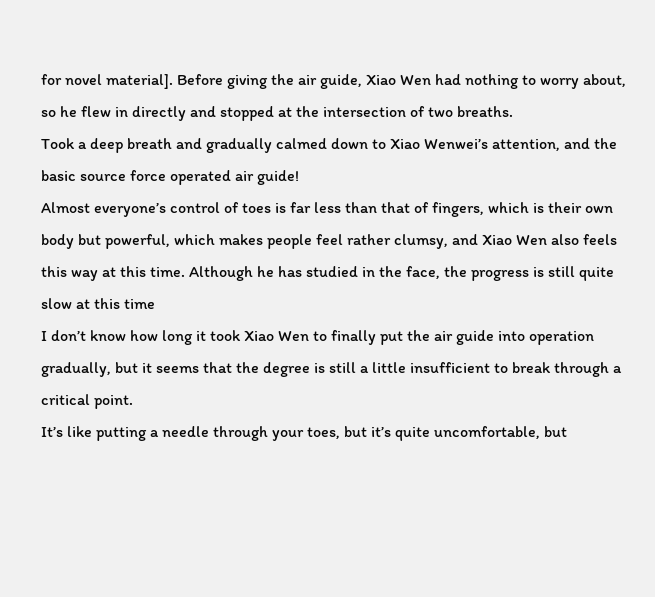for novel material]. Before giving the air guide, Xiao Wen had nothing to worry about, so he flew in directly and stopped at the intersection of two breaths.
Took a deep breath and gradually calmed down to Xiao Wenwei’s attention, and the basic source force operated air guide!
Almost everyone’s control of toes is far less than that of fingers, which is their own body but powerful, which makes people feel rather clumsy, and Xiao Wen also feels this way at this time. Although he has studied in the face, the progress is still quite slow at this time
I don’t know how long it took Xiao Wen to finally put the air guide into operation gradually, but it seems that the degree is still a little insufficient to break through a critical point.
It’s like putting a needle through your toes, but it’s quite uncomfortable, but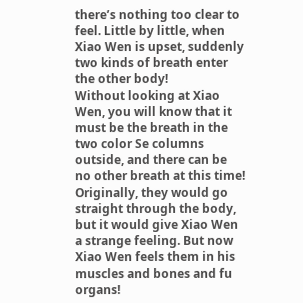there’s nothing too clear to feel. Little by little, when Xiao Wen is upset, suddenly two kinds of breath enter the other body!
Without looking at Xiao Wen, you will know that it must be the breath in the two color Se columns outside, and there can be no other breath at this time!
Originally, they would go straight through the body, but it would give Xiao Wen a strange feeling. But now Xiao Wen feels them in his muscles and bones and fu organs!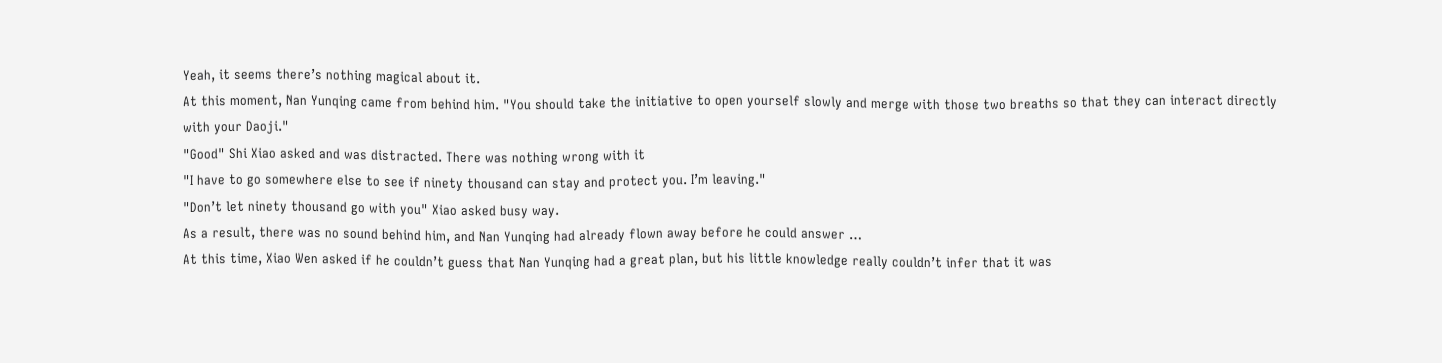Yeah, it seems there’s nothing magical about it.
At this moment, Nan Yunqing came from behind him. "You should take the initiative to open yourself slowly and merge with those two breaths so that they can interact directly with your Daoji."
"Good" Shi Xiao asked and was distracted. There was nothing wrong with it
"I have to go somewhere else to see if ninety thousand can stay and protect you. I’m leaving."
"Don’t let ninety thousand go with you" Xiao asked busy way.
As a result, there was no sound behind him, and Nan Yunqing had already flown away before he could answer …
At this time, Xiao Wen asked if he couldn’t guess that Nan Yunqing had a great plan, but his little knowledge really couldn’t infer that it was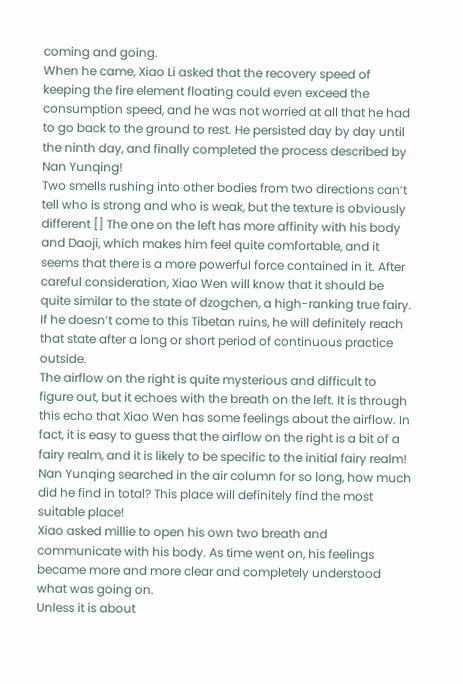coming and going.
When he came, Xiao Li asked that the recovery speed of keeping the fire element floating could even exceed the consumption speed, and he was not worried at all that he had to go back to the ground to rest. He persisted day by day until the ninth day, and finally completed the process described by Nan Yunqing!
Two smells rushing into other bodies from two directions can’t tell who is strong and who is weak, but the texture is obviously different [] The one on the left has more affinity with his body and Daoji, which makes him feel quite comfortable, and it seems that there is a more powerful force contained in it. After careful consideration, Xiao Wen will know that it should be quite similar to the state of dzogchen, a high-ranking true fairy. If he doesn’t come to this Tibetan ruins, he will definitely reach that state after a long or short period of continuous practice outside.
The airflow on the right is quite mysterious and difficult to figure out, but it echoes with the breath on the left. It is through this echo that Xiao Wen has some feelings about the airflow. In fact, it is easy to guess that the airflow on the right is a bit of a fairy realm, and it is likely to be specific to the initial fairy realm! Nan Yunqing searched in the air column for so long, how much did he find in total? This place will definitely find the most suitable place!
Xiao asked millie to open his own two breath and communicate with his body. As time went on, his feelings became more and more clear and completely understood what was going on.
Unless it is about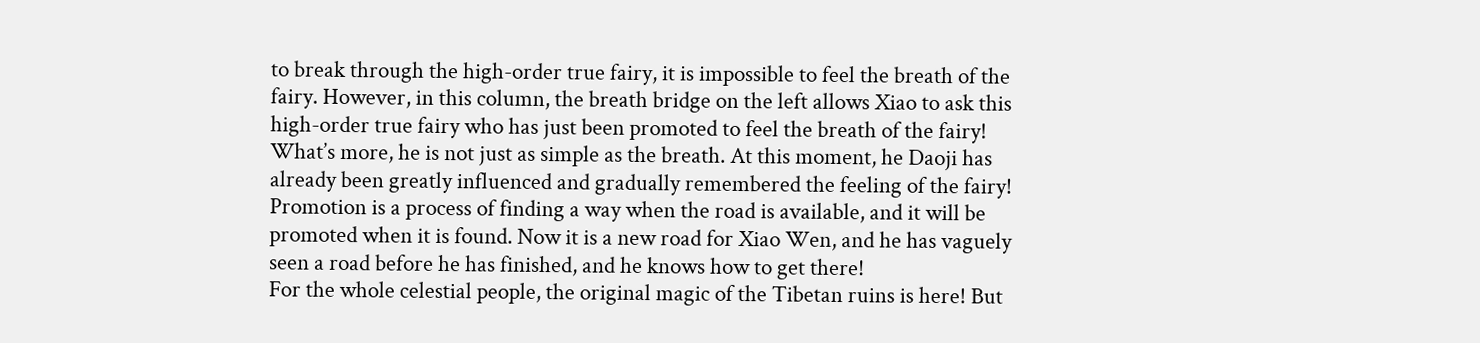to break through the high-order true fairy, it is impossible to feel the breath of the fairy. However, in this column, the breath bridge on the left allows Xiao to ask this high-order true fairy who has just been promoted to feel the breath of the fairy! What’s more, he is not just as simple as the breath. At this moment, he Daoji has already been greatly influenced and gradually remembered the feeling of the fairy!
Promotion is a process of finding a way when the road is available, and it will be promoted when it is found. Now it is a new road for Xiao Wen, and he has vaguely seen a road before he has finished, and he knows how to get there!
For the whole celestial people, the original magic of the Tibetan ruins is here! But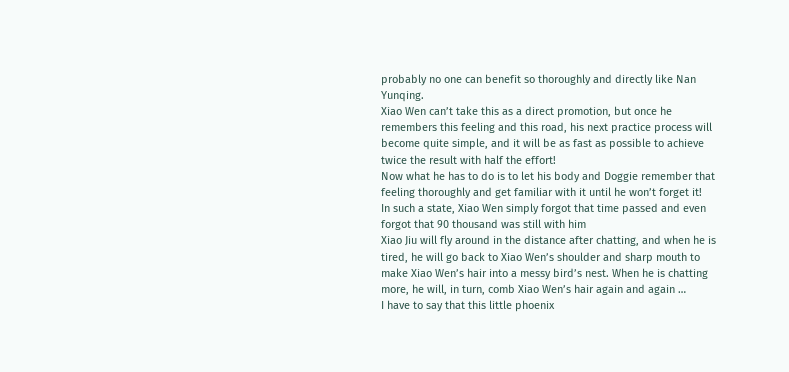probably no one can benefit so thoroughly and directly like Nan Yunqing.
Xiao Wen can’t take this as a direct promotion, but once he remembers this feeling and this road, his next practice process will become quite simple, and it will be as fast as possible to achieve twice the result with half the effort!
Now what he has to do is to let his body and Doggie remember that feeling thoroughly and get familiar with it until he won’t forget it!
In such a state, Xiao Wen simply forgot that time passed and even forgot that 90 thousand was still with him
Xiao Jiu will fly around in the distance after chatting, and when he is tired, he will go back to Xiao Wen’s shoulder and sharp mouth to make Xiao Wen’s hair into a messy bird’s nest. When he is chatting more, he will, in turn, comb Xiao Wen’s hair again and again …
I have to say that this little phoenix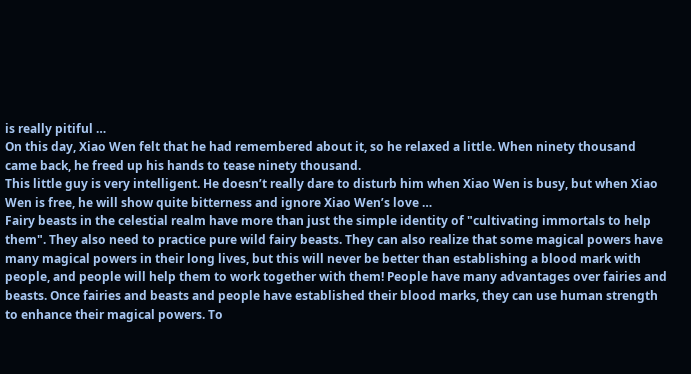is really pitiful …
On this day, Xiao Wen felt that he had remembered about it, so he relaxed a little. When ninety thousand came back, he freed up his hands to tease ninety thousand.
This little guy is very intelligent. He doesn’t really dare to disturb him when Xiao Wen is busy, but when Xiao Wen is free, he will show quite bitterness and ignore Xiao Wen’s love …
Fairy beasts in the celestial realm have more than just the simple identity of "cultivating immortals to help them". They also need to practice pure wild fairy beasts. They can also realize that some magical powers have many magical powers in their long lives, but this will never be better than establishing a blood mark with people, and people will help them to work together with them! People have many advantages over fairies and beasts. Once fairies and beasts and people have established their blood marks, they can use human strength to enhance their magical powers. To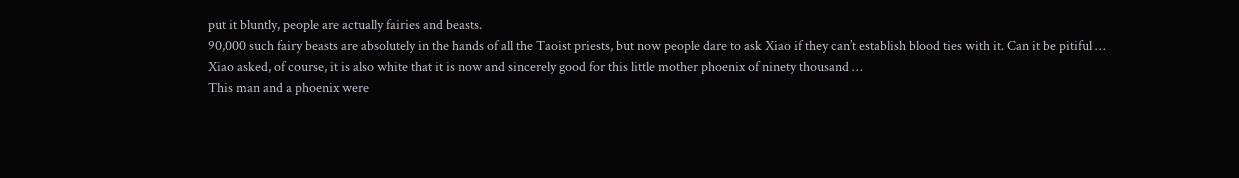put it bluntly, people are actually fairies and beasts.
90,000 such fairy beasts are absolutely in the hands of all the Taoist priests, but now people dare to ask Xiao if they can’t establish blood ties with it. Can it be pitiful …
Xiao asked, of course, it is also white that it is now and sincerely good for this little mother phoenix of ninety thousand …
This man and a phoenix were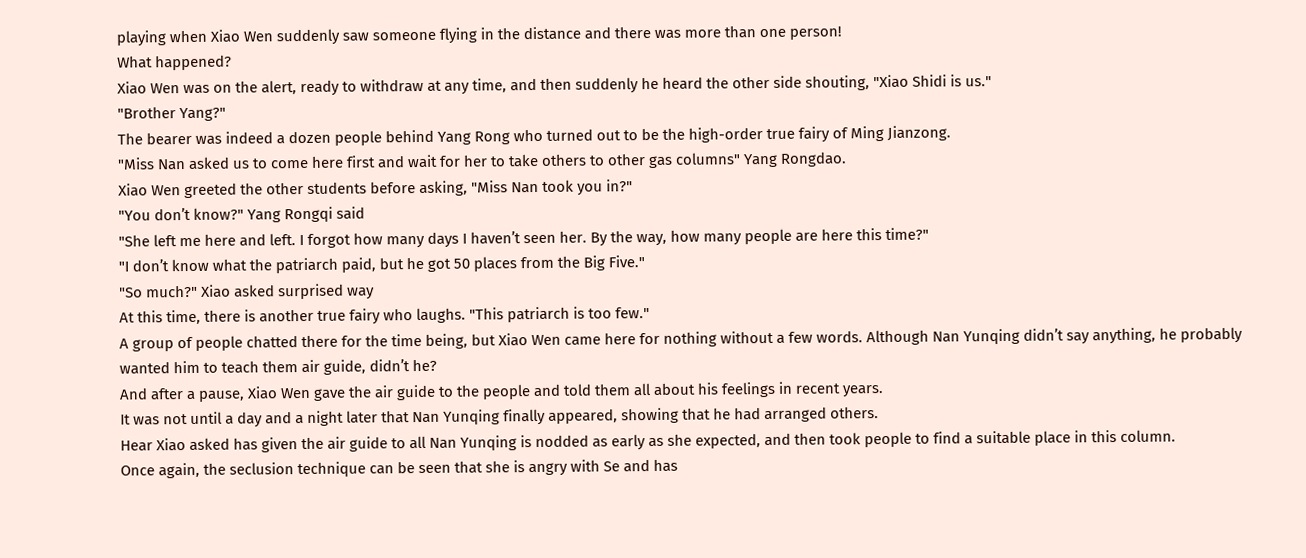playing when Xiao Wen suddenly saw someone flying in the distance and there was more than one person!
What happened?
Xiao Wen was on the alert, ready to withdraw at any time, and then suddenly he heard the other side shouting, "Xiao Shidi is us."
"Brother Yang?"
The bearer was indeed a dozen people behind Yang Rong who turned out to be the high-order true fairy of Ming Jianzong.
"Miss Nan asked us to come here first and wait for her to take others to other gas columns" Yang Rongdao.
Xiao Wen greeted the other students before asking, "Miss Nan took you in?"
"You don’t know?" Yang Rongqi said
"She left me here and left. I forgot how many days I haven’t seen her. By the way, how many people are here this time?"
"I don’t know what the patriarch paid, but he got 50 places from the Big Five."
"So much?" Xiao asked surprised way
At this time, there is another true fairy who laughs. "This patriarch is too few."
A group of people chatted there for the time being, but Xiao Wen came here for nothing without a few words. Although Nan Yunqing didn’t say anything, he probably wanted him to teach them air guide, didn’t he?
And after a pause, Xiao Wen gave the air guide to the people and told them all about his feelings in recent years.
It was not until a day and a night later that Nan Yunqing finally appeared, showing that he had arranged others.
Hear Xiao asked has given the air guide to all Nan Yunqing is nodded as early as she expected, and then took people to find a suitable place in this column.
Once again, the seclusion technique can be seen that she is angry with Se and has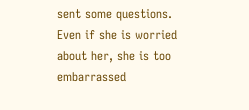sent some questions. Even if she is worried about her, she is too embarrassed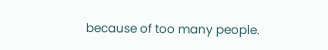because of too many people.